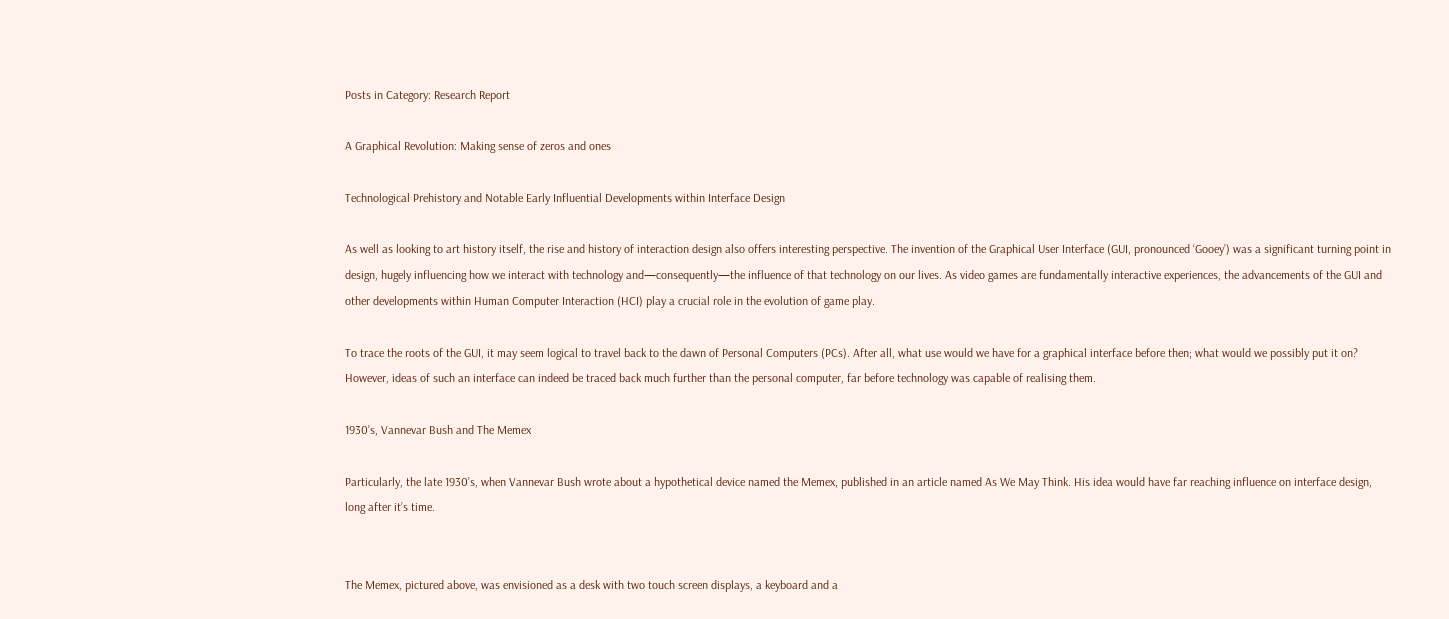Posts in Category: Research Report

A Graphical Revolution: Making sense of zeros and ones

Technological Prehistory and Notable Early Influential Developments within Interface Design

As well as looking to art history itself, the rise and history of interaction design also offers interesting perspective. The invention of the Graphical User Interface (GUI, pronounced ‘Gooey’) was a significant turning point in design, hugely influencing how we interact with technology and—consequently—the influence of that technology on our lives. As video games are fundamentally interactive experiences, the advancements of the GUI and other developments within Human Computer Interaction (HCI) play a crucial role in the evolution of game play.

To trace the roots of the GUI, it may seem logical to travel back to the dawn of Personal Computers (PCs). After all, what use would we have for a graphical interface before then; what would we possibly put it on? However, ideas of such an interface can indeed be traced back much further than the personal computer, far before technology was capable of realising them.

1930’s, Vannevar Bush and The Memex

Particularly, the late 1930’s, when Vannevar Bush wrote about a hypothetical device named the Memex, published in an article named As We May Think. His idea would have far reaching influence on interface design, long after it’s time.


The Memex, pictured above, was envisioned as a desk with two touch screen displays, a keyboard and a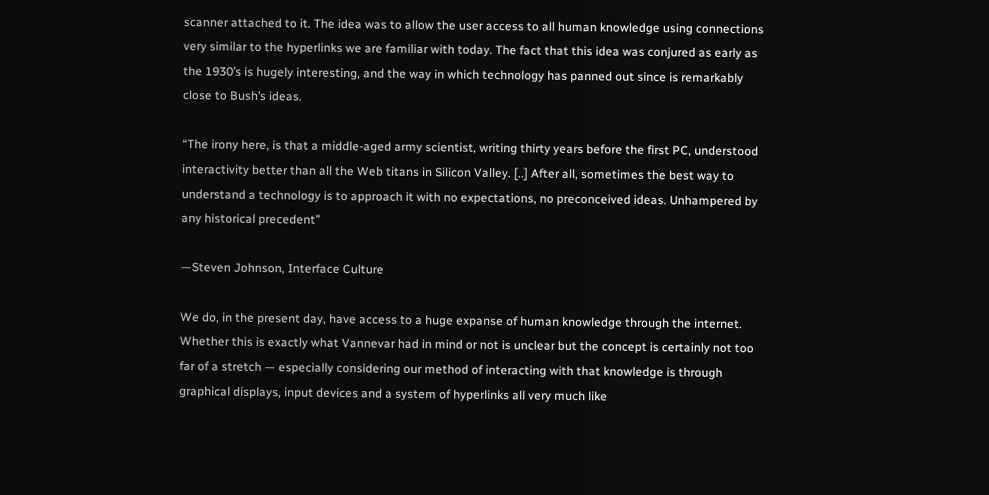scanner attached to it. The idea was to allow the user access to all human knowledge using connections very similar to the hyperlinks we are familiar with today. The fact that this idea was conjured as early as the 1930’s is hugely interesting, and the way in which technology has panned out since is remarkably close to Bush’s ideas.

“The irony here, is that a middle-aged army scientist, writing thirty years before the first PC, understood interactivity better than all the Web titans in Silicon Valley. [..] After all, sometimes the best way to understand a technology is to approach it with no expectations, no preconceived ideas. Unhampered by any historical precedent”

—Steven Johnson, Interface Culture

We do, in the present day, have access to a huge expanse of human knowledge through the internet. Whether this is exactly what Vannevar had in mind or not is unclear but the concept is certainly not too far of a stretch — especially considering our method of interacting with that knowledge is through graphical displays, input devices and a system of hyperlinks all very much like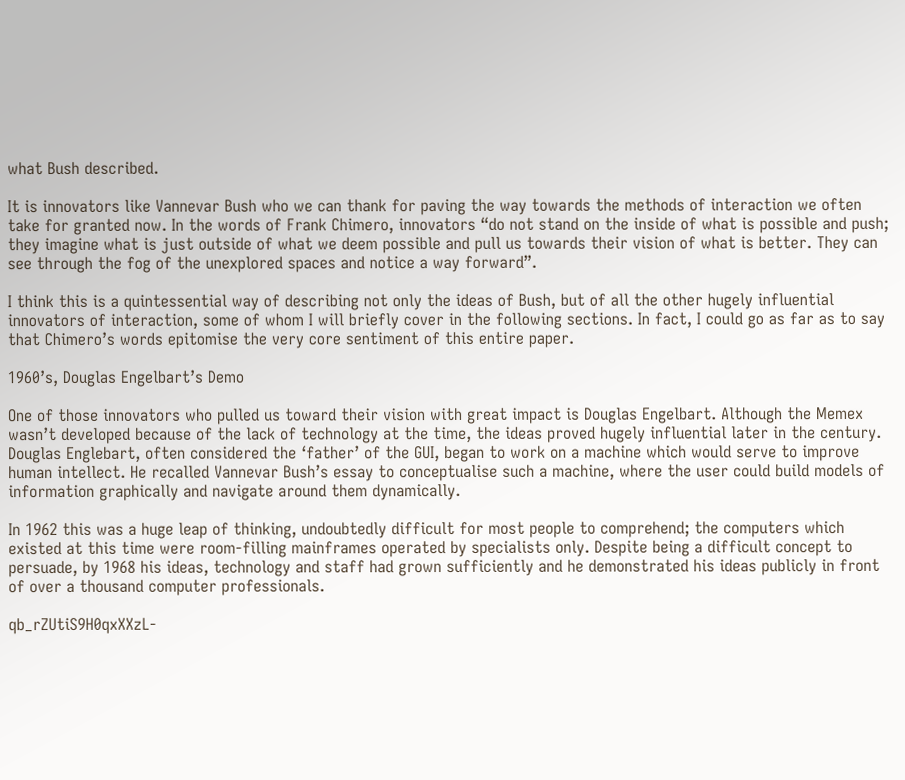what Bush described.

It is innovators like Vannevar Bush who we can thank for paving the way towards the methods of interaction we often take for granted now. In the words of Frank Chimero, innovators “do not stand on the inside of what is possible and push; they imagine what is just outside of what we deem possible and pull us towards their vision of what is better. They can see through the fog of the unexplored spaces and notice a way forward”.

I think this is a quintessential way of describing not only the ideas of Bush, but of all the other hugely influential innovators of interaction, some of whom I will briefly cover in the following sections. In fact, I could go as far as to say that Chimero’s words epitomise the very core sentiment of this entire paper.

1960’s, Douglas Engelbart’s Demo

One of those innovators who pulled us toward their vision with great impact is Douglas Engelbart. Although the Memex wasn’t developed because of the lack of technology at the time, the ideas proved hugely influential later in the century. Douglas Englebart, often considered the ‘father’ of the GUI, began to work on a machine which would serve to improve human intellect. He recalled Vannevar Bush’s essay to conceptualise such a machine, where the user could build models of information graphically and navigate around them dynamically.

In 1962 this was a huge leap of thinking, undoubtedly difficult for most people to comprehend; the computers which existed at this time were room-filling mainframes operated by specialists only. Despite being a difficult concept to persuade, by 1968 his ideas, technology and staff had grown sufficiently and he demonstrated his ideas publicly in front of over a thousand computer professionals.

qb_rZUtiS9H0qxXXzL-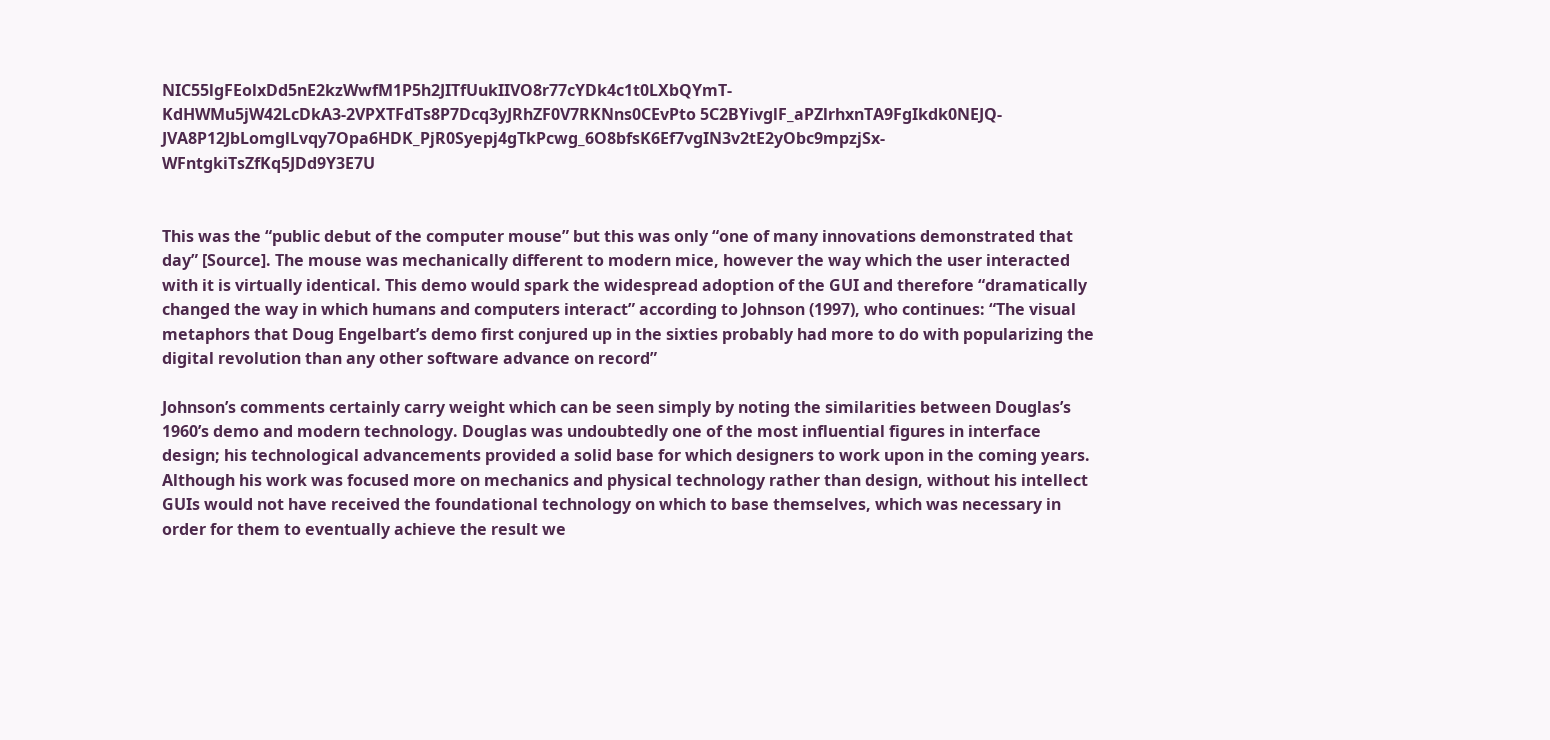NIC55lgFEolxDd5nE2kzWwfM1P5h2JITfUukIIVO8r77cYDk4c1t0LXbQYmT-KdHWMu5jW42LcDkA3-2VPXTFdTs8P7Dcq3yJRhZF0V7RKNns0CEvPto 5C2BYivglF_aPZlrhxnTA9FgIkdk0NEJQ-JVA8P12JbLomglLvqy7Opa6HDK_PjR0Syepj4gTkPcwg_6O8bfsK6Ef7vgIN3v2tE2yObc9mpzjSx-WFntgkiTsZfKq5JDd9Y3E7U


This was the “public debut of the computer mouse” but this was only “one of many innovations demonstrated that day” [Source]. The mouse was mechanically different to modern mice, however the way which the user interacted with it is virtually identical. This demo would spark the widespread adoption of the GUI and therefore “dramatically changed the way in which humans and computers interact” according to Johnson (1997), who continues: “The visual metaphors that Doug Engelbart’s demo first conjured up in the sixties probably had more to do with popularizing the digital revolution than any other software advance on record”

Johnson’s comments certainly carry weight which can be seen simply by noting the similarities between Douglas’s 1960’s demo and modern technology. Douglas was undoubtedly one of the most influential figures in interface design; his technological advancements provided a solid base for which designers to work upon in the coming years. Although his work was focused more on mechanics and physical technology rather than design, without his intellect GUIs would not have received the foundational technology on which to base themselves, which was necessary in order for them to eventually achieve the result we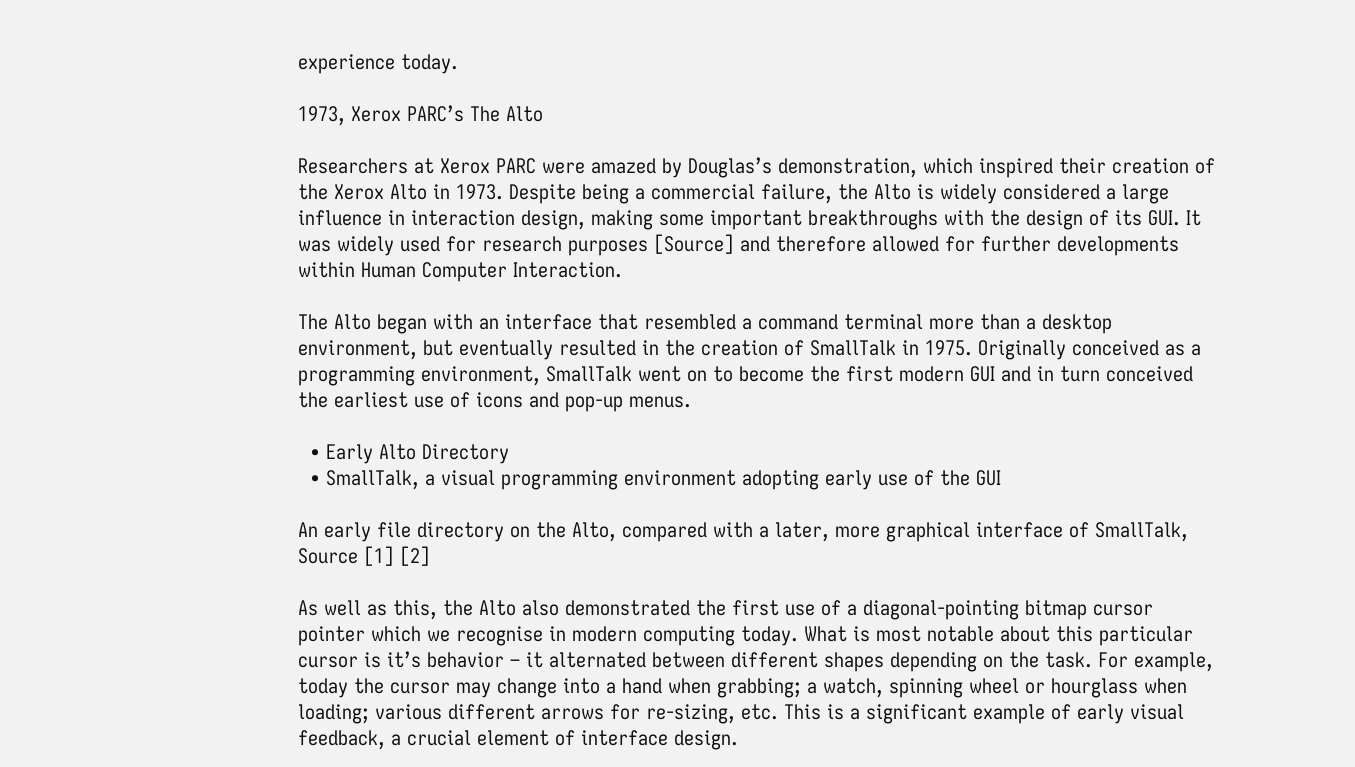experience today.

1973, Xerox PARC’s The Alto

Researchers at Xerox PARC were amazed by Douglas’s demonstration, which inspired their creation of the Xerox Alto in 1973. Despite being a commercial failure, the Alto is widely considered a large influence in interaction design, making some important breakthroughs with the design of its GUI. It was widely used for research purposes [Source] and therefore allowed for further developments within Human Computer Interaction.

The Alto began with an interface that resembled a command terminal more than a desktop environment, but eventually resulted in the creation of SmallTalk in 1975. Originally conceived as a programming environment, SmallTalk went on to become the first modern GUI and in turn conceived the earliest use of icons and pop-up menus.

  • Early Alto Directory
  • SmallTalk, a visual programming environment adopting early use of the GUI

An early file directory on the Alto, compared with a later, more graphical interface of SmallTalk, Source [1] [2]

As well as this, the Alto also demonstrated the first use of a diagonal-pointing bitmap cursor pointer which we recognise in modern computing today. What is most notable about this particular cursor is it’s behavior – it alternated between different shapes depending on the task. For example, today the cursor may change into a hand when grabbing; a watch, spinning wheel or hourglass when loading; various different arrows for re-sizing, etc. This is a significant example of early visual feedback, a crucial element of interface design.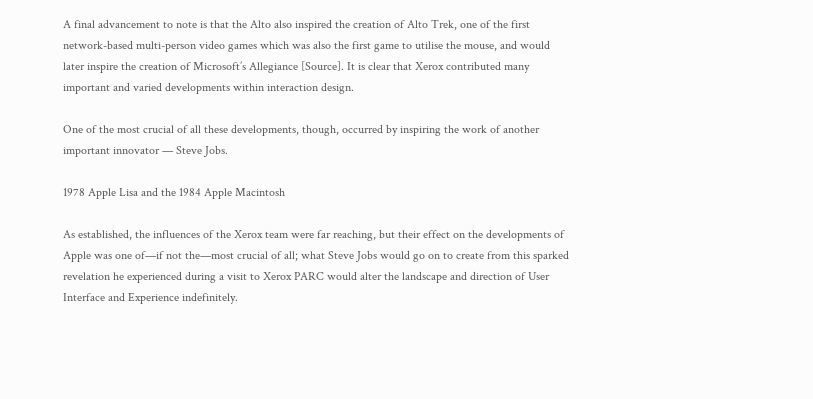A final advancement to note is that the Alto also inspired the creation of Alto Trek, one of the first network-based multi-person video games which was also the first game to utilise the mouse, and would later inspire the creation of Microsoft’s Allegiance [Source]. It is clear that Xerox contributed many important and varied developments within interaction design.

One of the most crucial of all these developments, though, occurred by inspiring the work of another important innovator — Steve Jobs.

1978 Apple Lisa and the 1984 Apple Macintosh

As established, the influences of the Xerox team were far reaching, but their effect on the developments of Apple was one of—if not the—most crucial of all; what Steve Jobs would go on to create from this sparked revelation he experienced during a visit to Xerox PARC would alter the landscape and direction of User Interface and Experience indefinitely.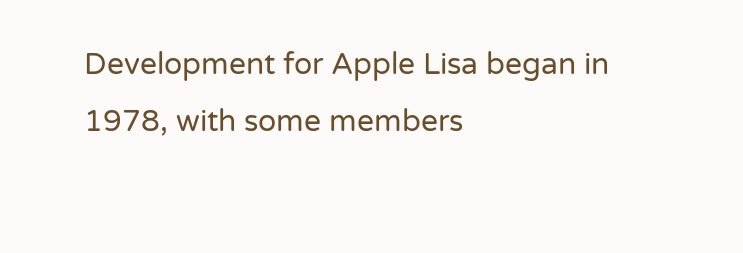Development for Apple Lisa began in 1978, with some members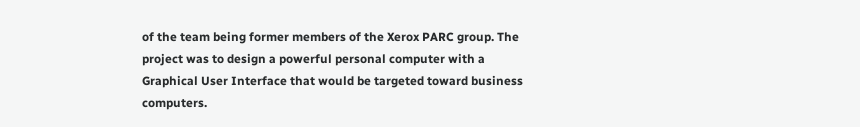of the team being former members of the Xerox PARC group. The project was to design a powerful personal computer with a Graphical User Interface that would be targeted toward business computers.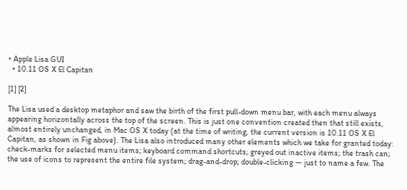• Apple Lisa GUI
  • 10.11 OS X El Capitan

[1] [2]

The Lisa used a desktop metaphor and saw the birth of the first pull-down menu bar, with each menu always appearing horizontally across the top of the screen. This is just one convention created then that still exists, almost entirely unchanged, in Mac OS X today (at the time of writing, the current version is 10.11 OS X El Capitan, as shown in Fig above). The Lisa also introduced many other elements which we take for granted today: check-marks for selected menu items; keyboard command shortcuts; greyed out inactive items; the trash can; the use of icons to represent the entire file system; drag-and-drop; double-clicking — just to name a few. The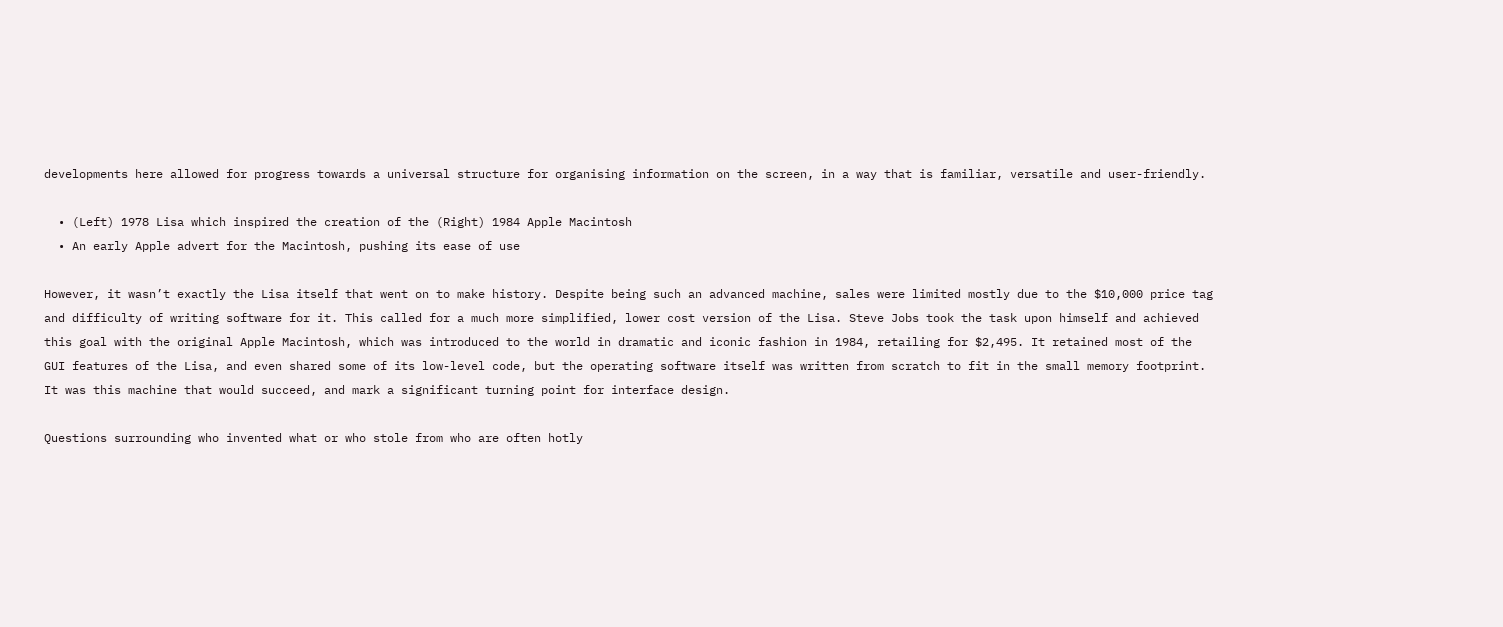developments here allowed for progress towards a universal structure for organising information on the screen, in a way that is familiar, versatile and user-friendly.

  • (Left) 1978 Lisa which inspired the creation of the (Right) 1984 Apple Macintosh
  • An early Apple advert for the Macintosh, pushing its ease of use

However, it wasn’t exactly the Lisa itself that went on to make history. Despite being such an advanced machine, sales were limited mostly due to the $10,000 price tag and difficulty of writing software for it. This called for a much more simplified, lower cost version of the Lisa. Steve Jobs took the task upon himself and achieved this goal with the original Apple Macintosh, which was introduced to the world in dramatic and iconic fashion in 1984, retailing for $2,495. It retained most of the GUI features of the Lisa, and even shared some of its low-level code, but the operating software itself was written from scratch to fit in the small memory footprint. It was this machine that would succeed, and mark a significant turning point for interface design.

Questions surrounding who invented what or who stole from who are often hotly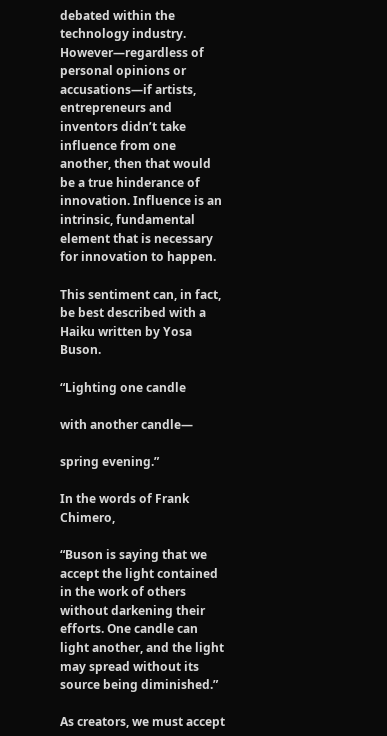debated within the technology industry. However—regardless of personal opinions or accusations—if artists, entrepreneurs and inventors didn’t take influence from one another, then that would be a true hinderance of innovation. Influence is an intrinsic, fundamental element that is necessary for innovation to happen.

This sentiment can, in fact, be best described with a Haiku written by Yosa Buson.

“Lighting one candle

with another candle—

spring evening.”

In the words of Frank Chimero,

“Buson is saying that we accept the light contained in the work of others without darkening their efforts. One candle can light another, and the light may spread without its source being diminished.”

As creators, we must accept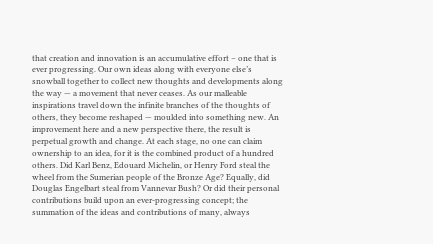that creation and innovation is an accumulative effort – one that is ever progressing. Our own ideas along with everyone else’s snowball together to collect new thoughts and developments along the way — a movement that never ceases. As our malleable inspirations travel down the infinite branches of the thoughts of others, they become reshaped — moulded into something new. An improvement here and a new perspective there, the result is perpetual growth and change. At each stage, no one can claim ownership to an idea, for it is the combined product of a hundred others. Did Karl Benz, Edouard Michelin, or Henry Ford steal the wheel from the Sumerian people of the Bronze Age? Equally, did Douglas Engelbart steal from Vannevar Bush? Or did their personal contributions build upon an ever-progressing concept; the summation of the ideas and contributions of many, always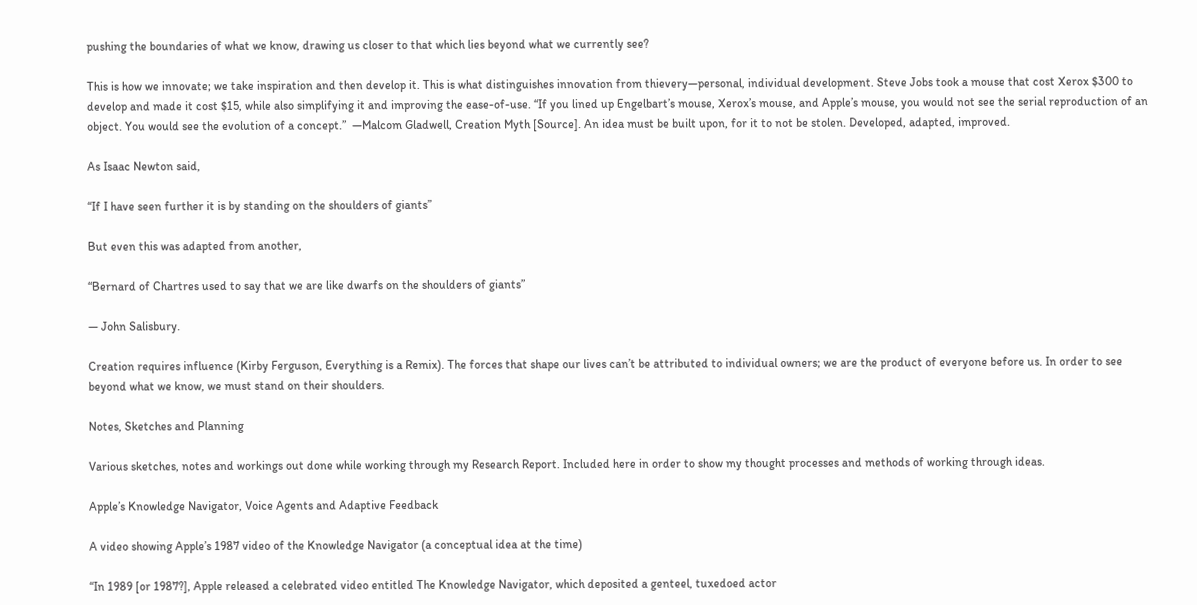pushing the boundaries of what we know, drawing us closer to that which lies beyond what we currently see?

This is how we innovate; we take inspiration and then develop it. This is what distinguishes innovation from thievery—personal, individual development. Steve Jobs took a mouse that cost Xerox $300 to develop and made it cost $15, while also simplifying it and improving the ease-of-use. “If you lined up Engelbart’s mouse, Xerox’s mouse, and Apple’s mouse, you would not see the serial reproduction of an object. You would see the evolution of a concept.”  —Malcom Gladwell, Creation Myth [Source]. An idea must be built upon, for it to not be stolen. Developed, adapted, improved.

As Isaac Newton said,

“If I have seen further it is by standing on the shoulders of giants”

But even this was adapted from another,

“Bernard of Chartres used to say that we are like dwarfs on the shoulders of giants”

— John Salisbury.

Creation requires influence (Kirby Ferguson, Everything is a Remix). The forces that shape our lives can’t be attributed to individual owners; we are the product of everyone before us. In order to see beyond what we know, we must stand on their shoulders.

Notes, Sketches and Planning

Various sketches, notes and workings out done while working through my Research Report. Included here in order to show my thought processes and methods of working through ideas.

Apple’s Knowledge Navigator, Voice Agents and Adaptive Feedback

A video showing Apple’s 1987 video of the Knowledge Navigator (a conceptual idea at the time)

“In 1989 [or 1987?], Apple released a celebrated video entitled The Knowledge Navigator, which deposited a genteel, tuxedoed actor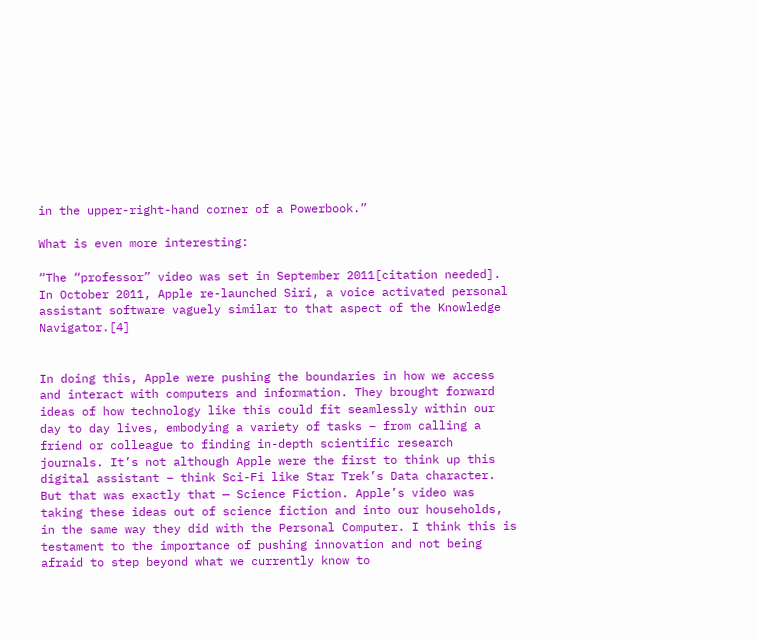in the upper-right-hand corner of a Powerbook.”

What is even more interesting:

“The “professor” video was set in September 2011[citation needed]. In October 2011, Apple re-launched Siri, a voice activated personal assistant software vaguely similar to that aspect of the Knowledge Navigator.[4]


In doing this, Apple were pushing the boundaries in how we access and interact with computers and information. They brought forward ideas of how technology like this could fit seamlessly within our day to day lives, embodying a variety of tasks – from calling a friend or colleague to finding in-depth scientific research journals. It’s not although Apple were the first to think up this digital assistant – think Sci-Fi like Star Trek’s Data character. But that was exactly that — Science Fiction. Apple’s video was taking these ideas out of science fiction and into our households, in the same way they did with the Personal Computer. I think this is testament to the importance of pushing innovation and not being afraid to step beyond what we currently know to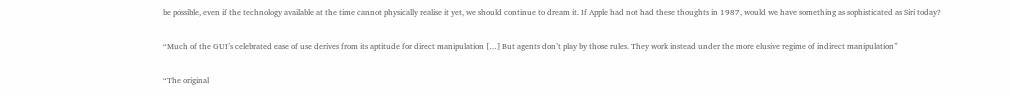be possible, even if the technology available at the time cannot physically realise it yet, we should continue to dream it. If Apple had not had these thoughts in 1987, would we have something as sophisticated as Siri today?

“Much of the GUI’s celebrated ease of use derives from its aptitude for direct manipulation […] But agents don’t play by those rules. They work instead under the more elusive regime of indirect manipulation”

“The original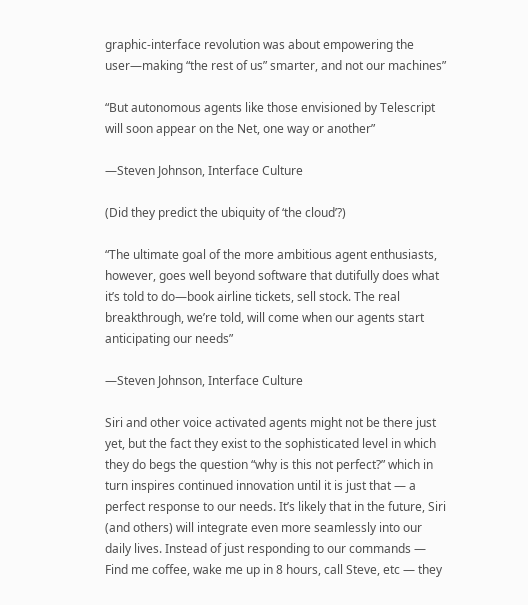graphic-interface revolution was about empowering the user—making “the rest of us” smarter, and not our machines”

“But autonomous agents like those envisioned by Telescript will soon appear on the Net, one way or another”

—Steven Johnson, Interface Culture

(Did they predict the ubiquity of ‘the cloud’?)

“The ultimate goal of the more ambitious agent enthusiasts, however, goes well beyond software that dutifully does what it’s told to do—book airline tickets, sell stock. The real breakthrough, we’re told, will come when our agents start anticipating our needs”

—Steven Johnson, Interface Culture

Siri and other voice activated agents might not be there just yet, but the fact they exist to the sophisticated level in which they do begs the question “why is this not perfect?” which in turn inspires continued innovation until it is just that — a perfect response to our needs. It’s likely that in the future, Siri (and others) will integrate even more seamlessly into our daily lives. Instead of just responding to our commands — Find me coffee, wake me up in 8 hours, call Steve, etc — they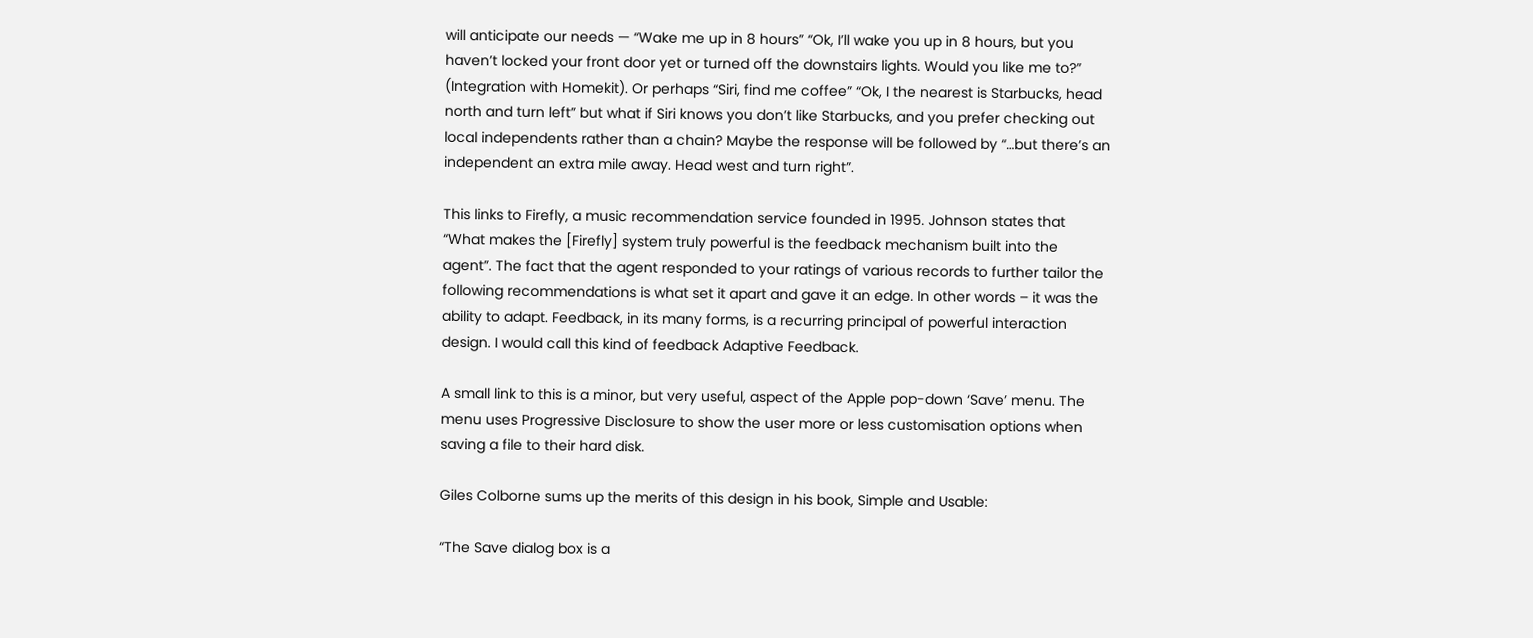will anticipate our needs — “Wake me up in 8 hours” “Ok, I’ll wake you up in 8 hours, but you haven’t locked your front door yet or turned off the downstairs lights. Would you like me to?” (Integration with Homekit). Or perhaps “Siri, find me coffee” “Ok, I the nearest is Starbucks, head north and turn left” but what if Siri knows you don’t like Starbucks, and you prefer checking out local independents rather than a chain? Maybe the response will be followed by “…but there’s an independent an extra mile away. Head west and turn right”.

This links to Firefly, a music recommendation service founded in 1995. Johnson states that “What makes the [Firefly] system truly powerful is the feedback mechanism built into the agent”. The fact that the agent responded to your ratings of various records to further tailor the following recommendations is what set it apart and gave it an edge. In other words – it was the ability to adapt. Feedback, in its many forms, is a recurring principal of powerful interaction design. I would call this kind of feedback Adaptive Feedback.

A small link to this is a minor, but very useful, aspect of the Apple pop-down ‘Save’ menu. The menu uses Progressive Disclosure to show the user more or less customisation options when saving a file to their hard disk.

Giles Colborne sums up the merits of this design in his book, Simple and Usable:

“The Save dialog box is a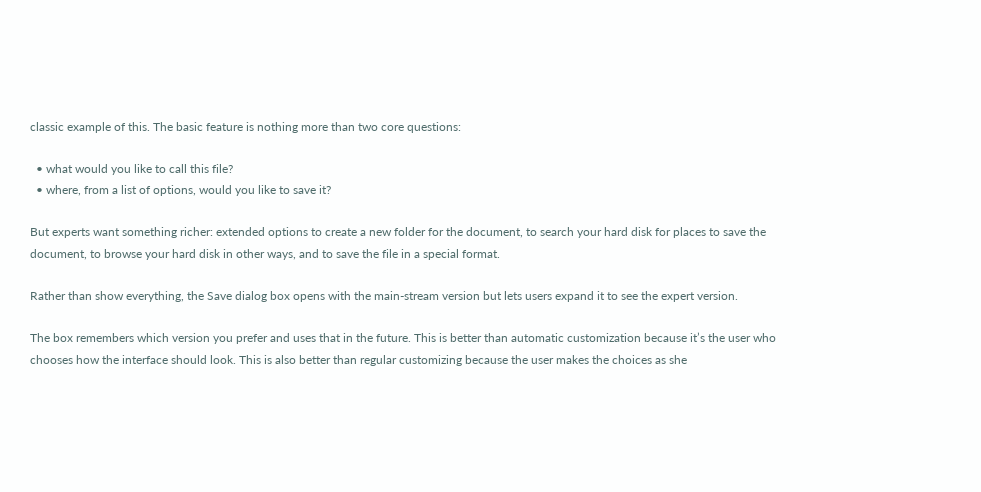classic example of this. The basic feature is nothing more than two core questions:

  • what would you like to call this file?
  • where, from a list of options, would you like to save it?

But experts want something richer: extended options to create a new folder for the document, to search your hard disk for places to save the document, to browse your hard disk in other ways, and to save the file in a special format.

Rather than show everything, the Save dialog box opens with the main-stream version but lets users expand it to see the expert version.

The box remembers which version you prefer and uses that in the future. This is better than automatic customization because it’s the user who chooses how the interface should look. This is also better than regular customizing because the user makes the choices as she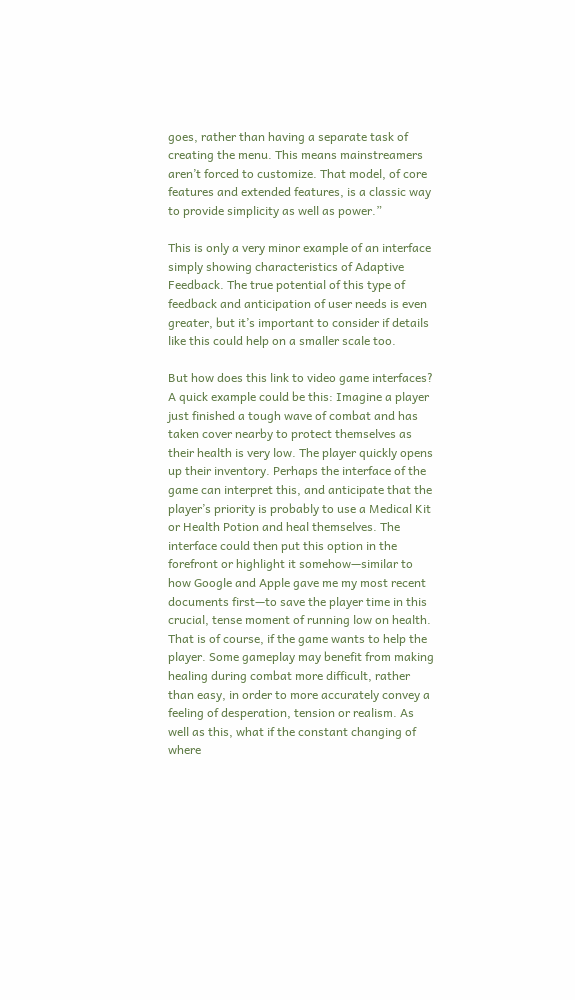goes, rather than having a separate task of creating the menu. This means mainstreamers aren’t forced to customize. That model, of core features and extended features, is a classic way to provide simplicity as well as power.”

This is only a very minor example of an interface simply showing characteristics of Adaptive Feedback. The true potential of this type of feedback and anticipation of user needs is even greater, but it’s important to consider if details like this could help on a smaller scale too.

But how does this link to video game interfaces? A quick example could be this: Imagine a player just finished a tough wave of combat and has taken cover nearby to protect themselves as their health is very low. The player quickly opens up their inventory. Perhaps the interface of the game can interpret this, and anticipate that the player’s priority is probably to use a Medical Kit or Health Potion and heal themselves. The interface could then put this option in the forefront or highlight it somehow—similar to how Google and Apple gave me my most recent documents first—to save the player time in this crucial, tense moment of running low on health. That is of course, if the game wants to help the player. Some gameplay may benefit from making healing during combat more difficult, rather than easy, in order to more accurately convey a feeling of desperation, tension or realism. As well as this, what if the constant changing of where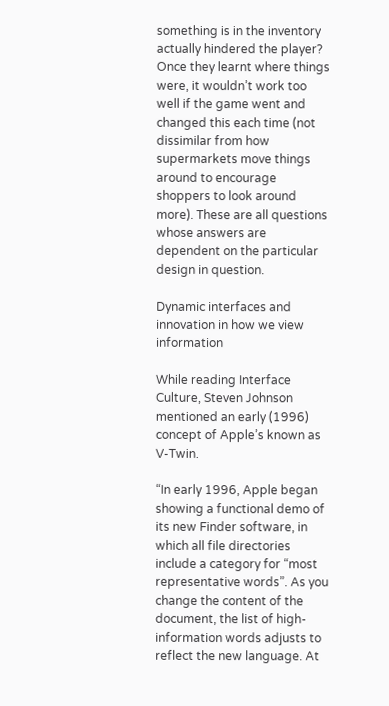something is in the inventory actually hindered the player? Once they learnt where things were, it wouldn’t work too well if the game went and changed this each time (not dissimilar from how supermarkets move things around to encourage shoppers to look around more). These are all questions whose answers are dependent on the particular design in question.

Dynamic interfaces and innovation in how we view information

While reading Interface Culture, Steven Johnson mentioned an early (1996) concept of Apple’s known as V-Twin.

“In early 1996, Apple began showing a functional demo of its new Finder software, in which all file directories include a category for “most representative words”. As you change the content of the document, the list of high-information words adjusts to reflect the new language. At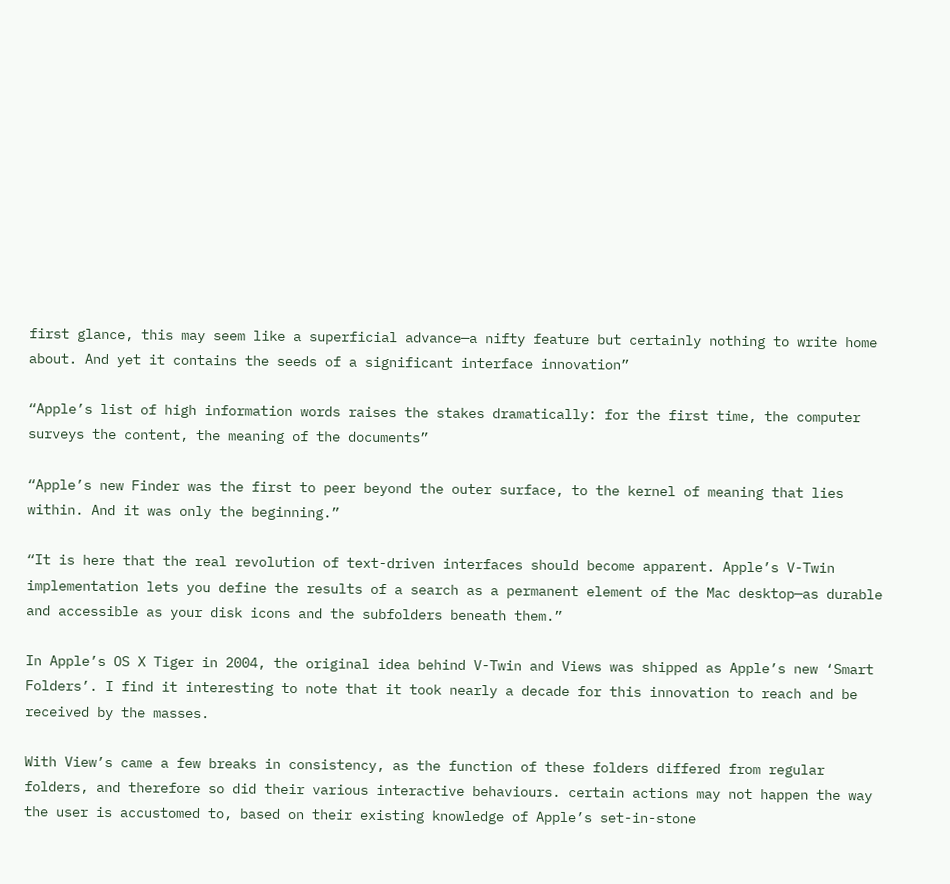first glance, this may seem like a superficial advance—a nifty feature but certainly nothing to write home about. And yet it contains the seeds of a significant interface innovation”

“Apple’s list of high information words raises the stakes dramatically: for the first time, the computer surveys the content, the meaning of the documents”

“Apple’s new Finder was the first to peer beyond the outer surface, to the kernel of meaning that lies within. And it was only the beginning.”

“It is here that the real revolution of text-driven interfaces should become apparent. Apple’s V-Twin implementation lets you define the results of a search as a permanent element of the Mac desktop—as durable and accessible as your disk icons and the subfolders beneath them.”

In Apple’s OS X Tiger in 2004, the original idea behind V-Twin and Views was shipped as Apple’s new ‘Smart Folders’. I find it interesting to note that it took nearly a decade for this innovation to reach and be received by the masses.

With View’s came a few breaks in consistency, as the function of these folders differed from regular folders, and therefore so did their various interactive behaviours. certain actions may not happen the way the user is accustomed to, based on their existing knowledge of Apple’s set-in-stone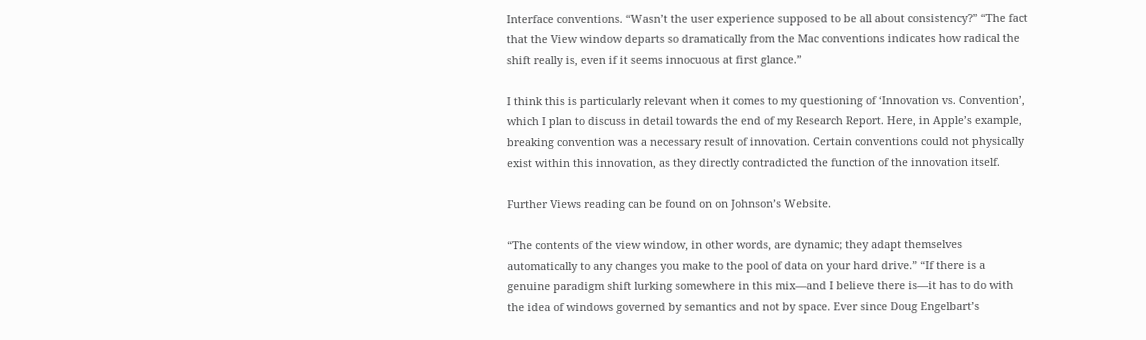Interface conventions. “Wasn’t the user experience supposed to be all about consistency?” “The fact that the View window departs so dramatically from the Mac conventions indicates how radical the shift really is, even if it seems innocuous at first glance.”

I think this is particularly relevant when it comes to my questioning of ‘Innovation vs. Convention’, which I plan to discuss in detail towards the end of my Research Report. Here, in Apple’s example, breaking convention was a necessary result of innovation. Certain conventions could not physically exist within this innovation, as they directly contradicted the function of the innovation itself.

Further Views reading can be found on on Johnson’s Website.

“The contents of the view window, in other words, are dynamic; they adapt themselves automatically to any changes you make to the pool of data on your hard drive.” “If there is a genuine paradigm shift lurking somewhere in this mix—and I believe there is—it has to do with the idea of windows governed by semantics and not by space. Ever since Doug Engelbart’s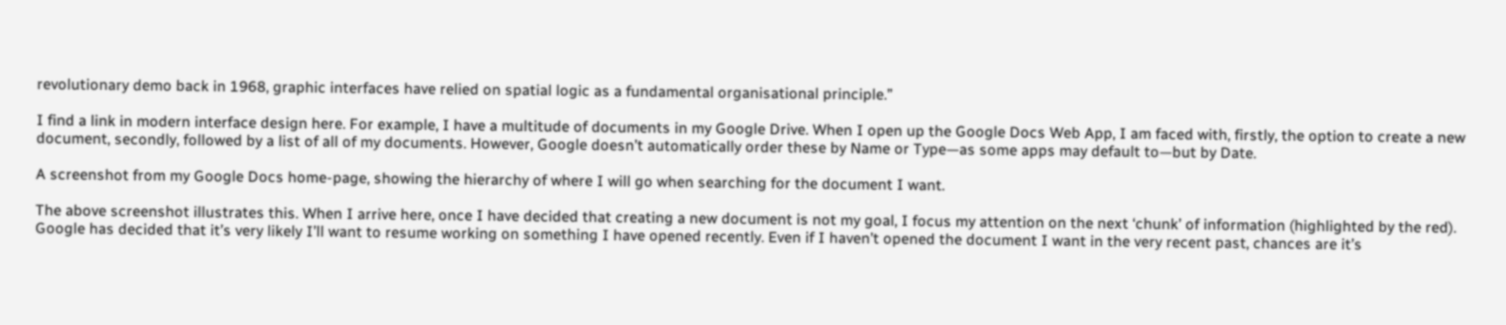revolutionary demo back in 1968, graphic interfaces have relied on spatial logic as a fundamental organisational principle.”

I find a link in modern interface design here. For example, I have a multitude of documents in my Google Drive. When I open up the Google Docs Web App, I am faced with, firstly, the option to create a new document, secondly, followed by a list of all of my documents. However, Google doesn’t automatically order these by Name or Type—as some apps may default to—but by Date.

A screenshot from my Google Docs home-page, showing the hierarchy of where I will go when searching for the document I want.

The above screenshot illustrates this. When I arrive here, once I have decided that creating a new document is not my goal, I focus my attention on the next ‘chunk’ of information (highlighted by the red). Google has decided that it’s very likely I’ll want to resume working on something I have opened recently. Even if I haven’t opened the document I want in the very recent past, chances are it’s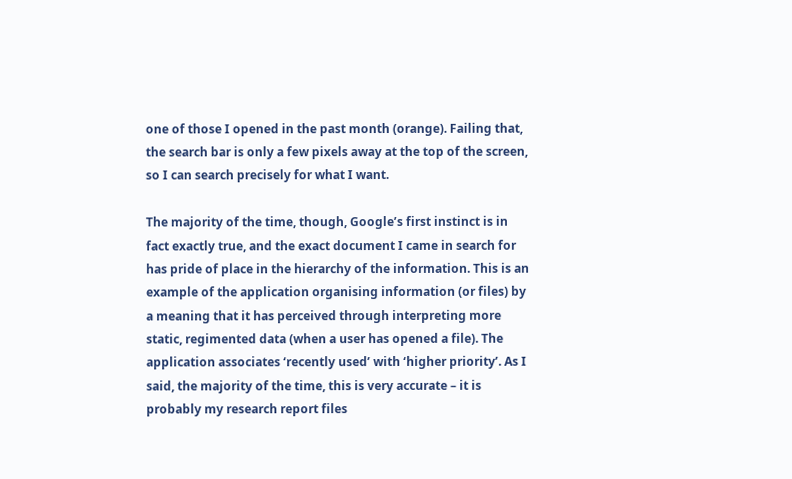one of those I opened in the past month (orange). Failing that, the search bar is only a few pixels away at the top of the screen, so I can search precisely for what I want.

The majority of the time, though, Google’s first instinct is in fact exactly true, and the exact document I came in search for has pride of place in the hierarchy of the information. This is an example of the application organising information (or files) by a meaning that it has perceived through interpreting more static, regimented data (when a user has opened a file). The application associates ‘recently used’ with ‘higher priority’. As I said, the majority of the time, this is very accurate – it is probably my research report files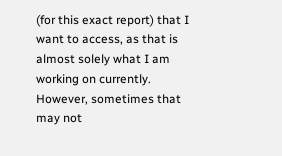(for this exact report) that I want to access, as that is almost solely what I am working on currently. However, sometimes that may not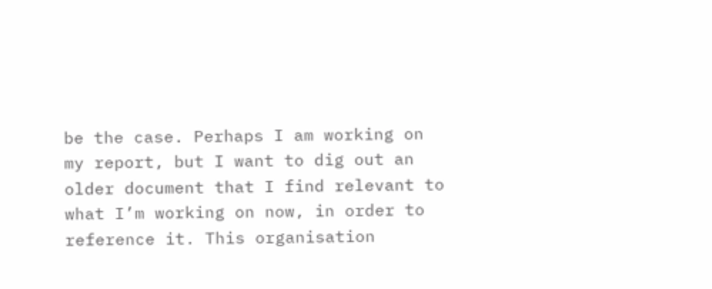be the case. Perhaps I am working on my report, but I want to dig out an older document that I find relevant to what I’m working on now, in order to reference it. This organisation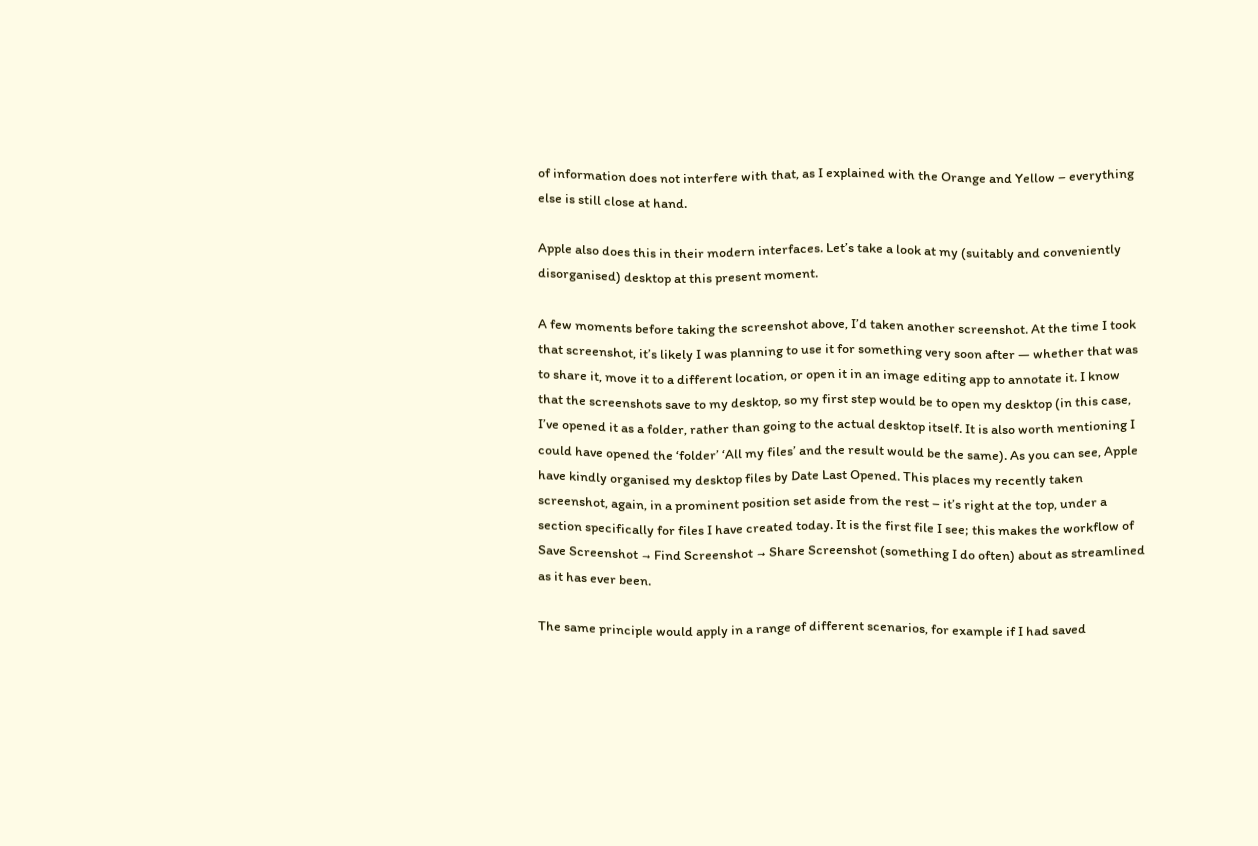of information does not interfere with that, as I explained with the Orange and Yellow – everything else is still close at hand.

Apple also does this in their modern interfaces. Let’s take a look at my (suitably and conveniently disorganised) desktop at this present moment.

A few moments before taking the screenshot above, I’d taken another screenshot. At the time I took that screenshot, it’s likely I was planning to use it for something very soon after — whether that was to share it, move it to a different location, or open it in an image editing app to annotate it. I know that the screenshots save to my desktop, so my first step would be to open my desktop (in this case, I’ve opened it as a folder, rather than going to the actual desktop itself. It is also worth mentioning I could have opened the ‘folder’ ‘All my files’ and the result would be the same). As you can see, Apple have kindly organised my desktop files by Date Last Opened. This places my recently taken screenshot, again, in a prominent position set aside from the rest – it’s right at the top, under a section specifically for files I have created today. It is the first file I see; this makes the workflow of Save Screenshot → Find Screenshot → Share Screenshot (something I do often) about as streamlined as it has ever been.

The same principle would apply in a range of different scenarios, for example if I had saved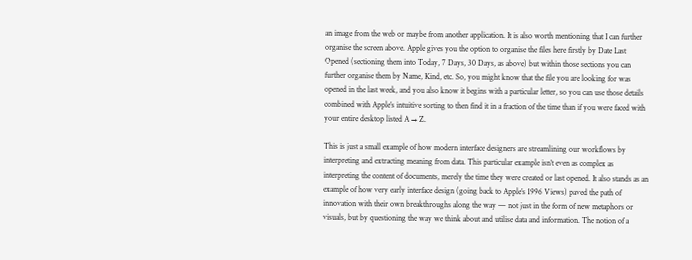an image from the web or maybe from another application. It is also worth mentioning that I can further organise the screen above. Apple gives you the option to organise the files here firstly by Date Last Opened (sectioning them into Today, 7 Days, 30 Days, as above) but within those sections you can further organise them by Name, Kind, etc. So, you might know that the file you are looking for was opened in the last week, and you also know it begins with a particular letter, so you can use those details combined with Apple’s intuitive sorting to then find it in a fraction of the time than if you were faced with your entire desktop listed A → Z.

This is just a small example of how modern interface designers are streamlining our workflows by interpreting and extracting meaning from data. This particular example isn’t even as complex as interpreting the content of documents, merely the time they were created or last opened. It also stands as an example of how very early interface design (going back to Apple’s 1996 Views) paved the path of innovation with their own breakthroughs along the way — not just in the form of new metaphors or visuals, but by questioning the way we think about and utilise data and information. The notion of a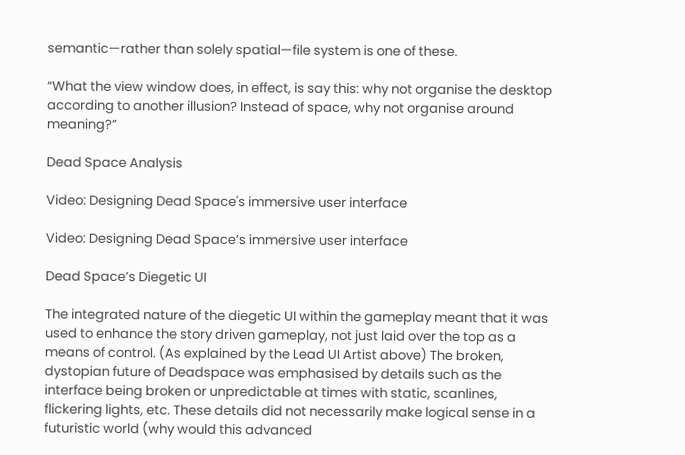semantic—rather than solely spatial—file system is one of these.

“What the view window does, in effect, is say this: why not organise the desktop according to another illusion? Instead of space, why not organise around meaning?”

Dead Space Analysis

Video: Designing Dead Space's immersive user interface

Video: Designing Dead Space’s immersive user interface

Dead Space’s Diegetic UI

The integrated nature of the diegetic UI within the gameplay meant that it was used to enhance the story driven gameplay, not just laid over the top as a means of control. (As explained by the Lead UI Artist above) The broken, dystopian future of Deadspace was emphasised by details such as the interface being broken or unpredictable at times with static, scanlines, flickering lights, etc. These details did not necessarily make logical sense in a futuristic world (why would this advanced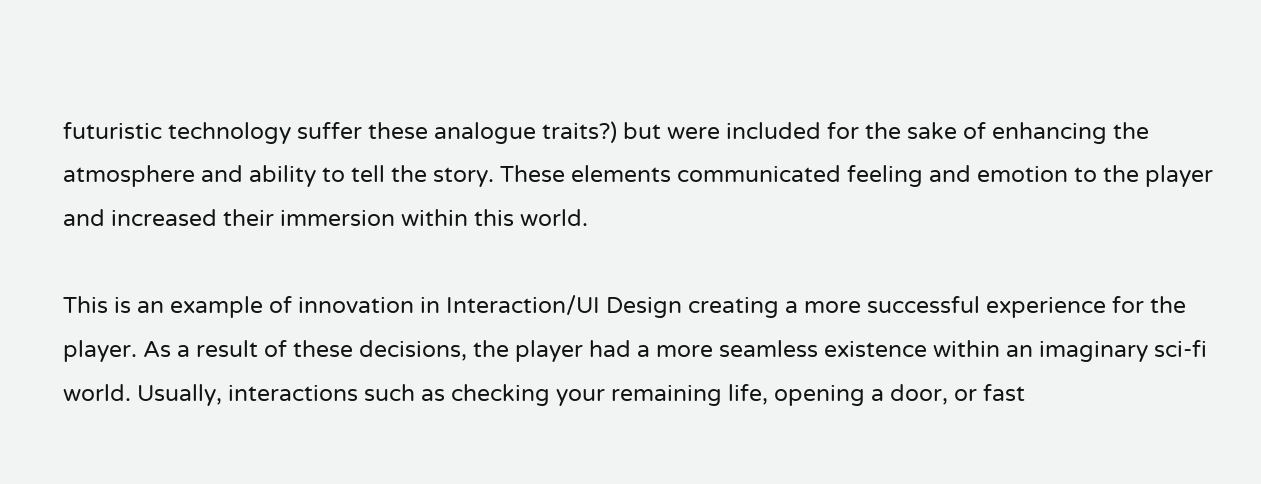futuristic technology suffer these analogue traits?) but were included for the sake of enhancing the atmosphere and ability to tell the story. These elements communicated feeling and emotion to the player and increased their immersion within this world.

This is an example of innovation in Interaction/UI Design creating a more successful experience for the player. As a result of these decisions, the player had a more seamless existence within an imaginary sci-fi world. Usually, interactions such as checking your remaining life, opening a door, or fast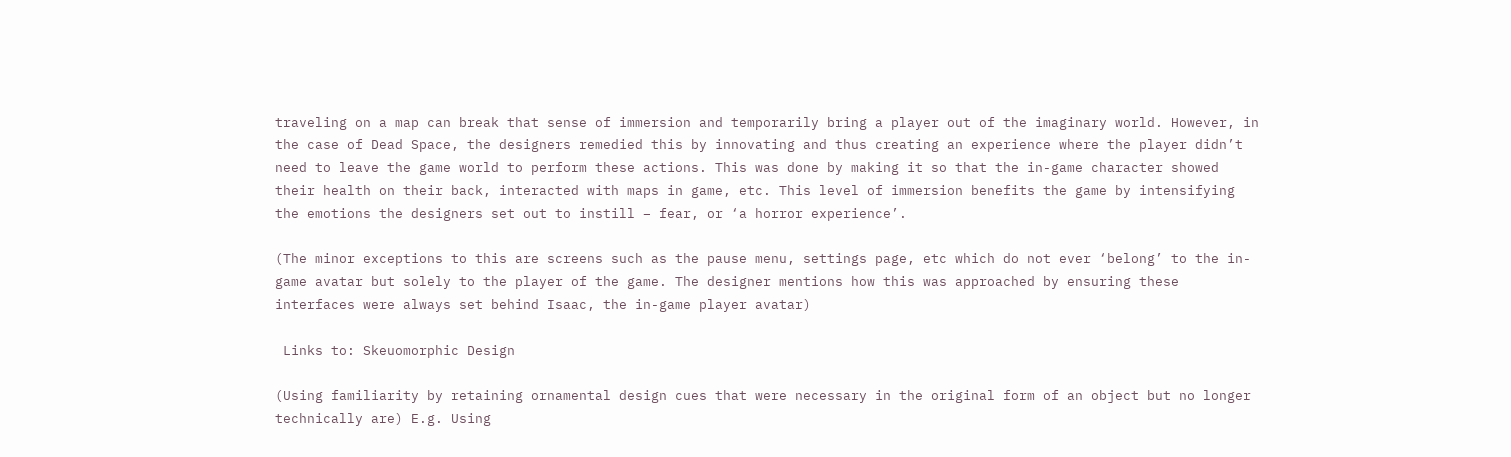traveling on a map can break that sense of immersion and temporarily bring a player out of the imaginary world. However, in the case of Dead Space, the designers remedied this by innovating and thus creating an experience where the player didn’t need to leave the game world to perform these actions. This was done by making it so that the in-game character showed their health on their back, interacted with maps in game, etc. This level of immersion benefits the game by intensifying the emotions the designers set out to instill – fear, or ‘a horror experience’.

(The minor exceptions to this are screens such as the pause menu, settings page, etc which do not ever ‘belong’ to the in-game avatar but solely to the player of the game. The designer mentions how this was approached by ensuring these interfaces were always set behind Isaac, the in-game player avatar)

 Links to: Skeuomorphic Design

(Using familiarity by retaining ornamental design cues that were necessary in the original form of an object but no longer technically are) E.g. Using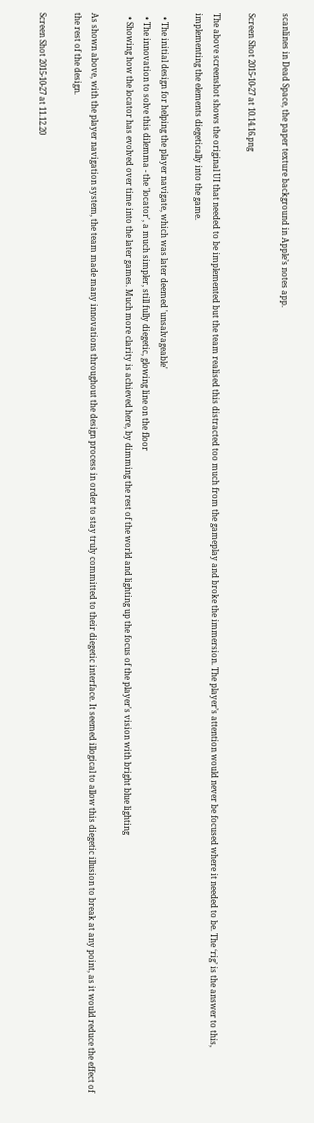scanlines in Dead Space, the paper texture background in Apple’s notes app.

Screen Shot 2015-10-27 at 10.14.16.png

The above screenshot shows the original UI that needed to be implemented but the team realised this distracted too much from the gameplay and broke the immersion. The player’s attention would never be focused where it needed to be. The ‘rig’ is the answer to this, implementing the elements diegetically into the game.

  • The initial design for helping the player navigate, which was later deemed 'unsalvageable'
  • The innovation to solve this dilemma - the 'locator', a much simpler, still fully diegetic, glowing line on the floor
  • Showing how the locator has evolved over time into the later games. Much more clarity is achieved here, by dimming the rest of the world and lighting up the focus of the player's vision with bright blue lighting

As shown above, with the player navigation system, the team made many innovations throughout the design process in order to stay truly committed to their diegetic interface. It seemed illogical to allow this diegetic illusion to break at any point, as it would reduce the effect of the rest of the design.

Screen Shot 2015-10-27 at 11.12.20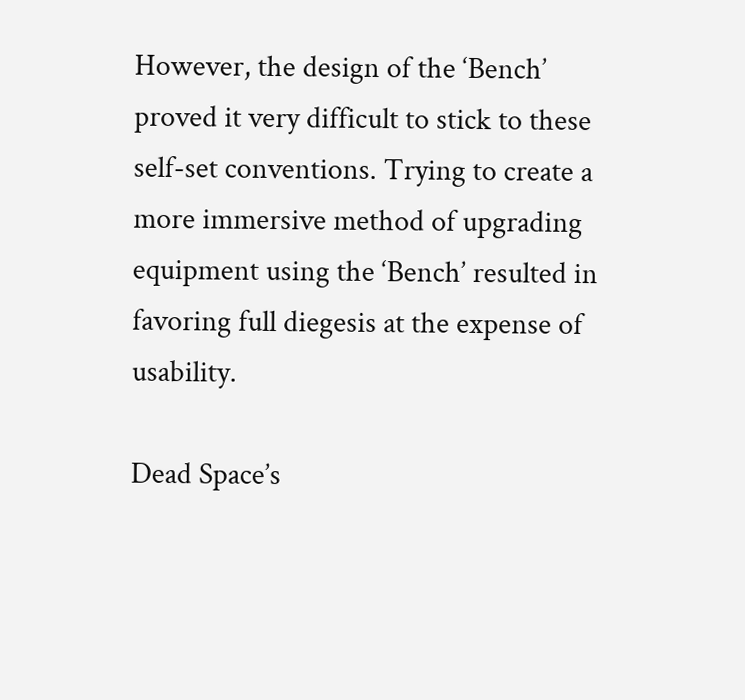However, the design of the ‘Bench’ proved it very difficult to stick to these self-set conventions. Trying to create a more immersive method of upgrading equipment using the ‘Bench’ resulted in favoring full diegesis at the expense of usability.

Dead Space’s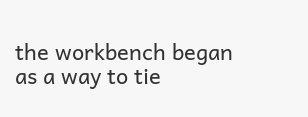the workbench began as a way to tie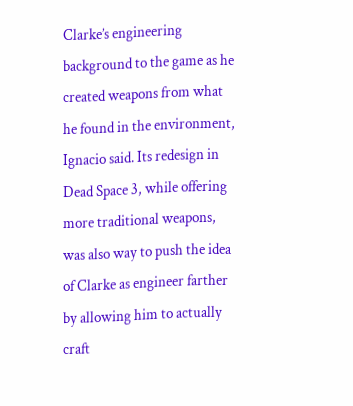Clarke’s engineering background to the game as he created weapons from what he found in the environment, Ignacio said. Its redesign in Dead Space 3, while offering more traditional weapons, was also way to push the idea of Clarke as engineer farther by allowing him to actually craft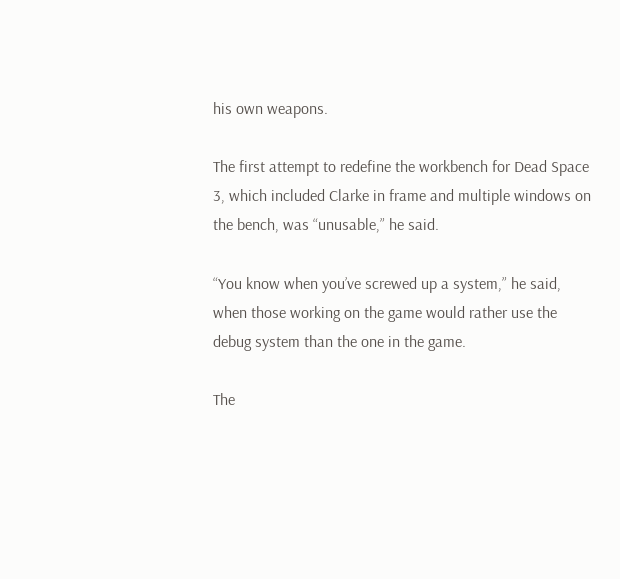his own weapons.

The first attempt to redefine the workbench for Dead Space 3, which included Clarke in frame and multiple windows on the bench, was “unusable,” he said.

“You know when you’ve screwed up a system,” he said, when those working on the game would rather use the debug system than the one in the game.

The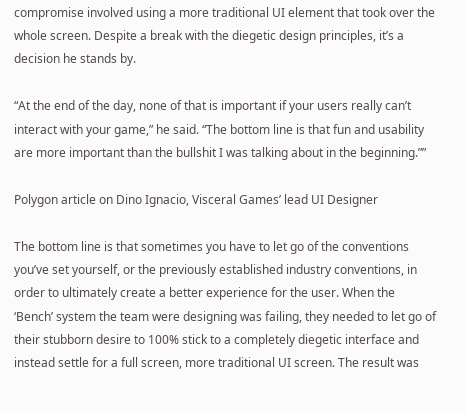compromise involved using a more traditional UI element that took over the whole screen. Despite a break with the diegetic design principles, it’s a decision he stands by.

“At the end of the day, none of that is important if your users really can’t interact with your game,” he said. “The bottom line is that fun and usability are more important than the bullshit I was talking about in the beginning.””

Polygon article on Dino Ignacio, Visceral Games’ lead UI Designer

The bottom line is that sometimes you have to let go of the conventions you’ve set yourself, or the previously established industry conventions, in order to ultimately create a better experience for the user. When the ‘Bench’ system the team were designing was failing, they needed to let go of their stubborn desire to 100% stick to a completely diegetic interface and instead settle for a full screen, more traditional UI screen. The result was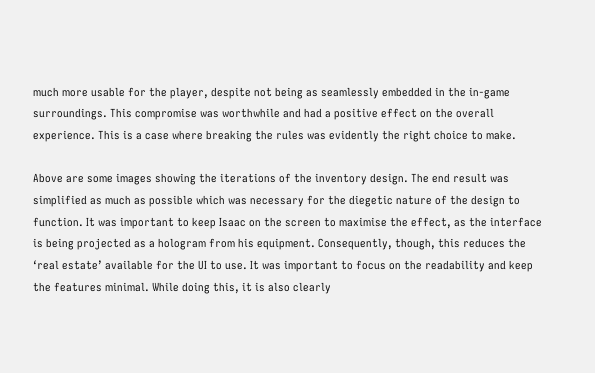much more usable for the player, despite not being as seamlessly embedded in the in-game surroundings. This compromise was worthwhile and had a positive effect on the overall experience. This is a case where breaking the rules was evidently the right choice to make.

Above are some images showing the iterations of the inventory design. The end result was simplified as much as possible which was necessary for the diegetic nature of the design to function. It was important to keep Isaac on the screen to maximise the effect, as the interface is being projected as a hologram from his equipment. Consequently, though, this reduces the ‘real estate’ available for the UI to use. It was important to focus on the readability and keep the features minimal. While doing this, it is also clearly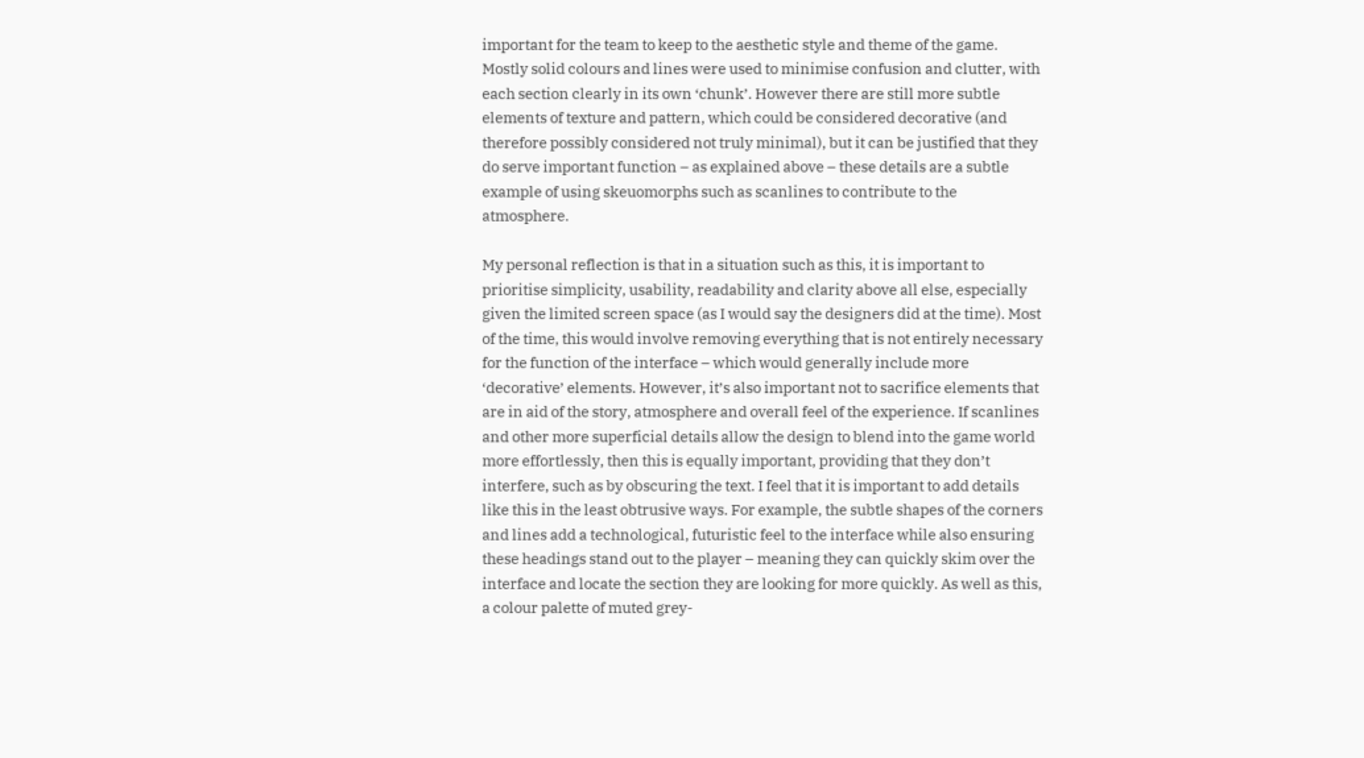important for the team to keep to the aesthetic style and theme of the game. Mostly solid colours and lines were used to minimise confusion and clutter, with each section clearly in its own ‘chunk’. However there are still more subtle elements of texture and pattern, which could be considered decorative (and therefore possibly considered not truly minimal), but it can be justified that they do serve important function – as explained above – these details are a subtle example of using skeuomorphs such as scanlines to contribute to the atmosphere.

My personal reflection is that in a situation such as this, it is important to prioritise simplicity, usability, readability and clarity above all else, especially given the limited screen space (as I would say the designers did at the time). Most of the time, this would involve removing everything that is not entirely necessary for the function of the interface – which would generally include more ‘decorative’ elements. However, it’s also important not to sacrifice elements that are in aid of the story, atmosphere and overall feel of the experience. If scanlines and other more superficial details allow the design to blend into the game world more effortlessly, then this is equally important, providing that they don’t interfere, such as by obscuring the text. I feel that it is important to add details like this in the least obtrusive ways. For example, the subtle shapes of the corners and lines add a technological, futuristic feel to the interface while also ensuring these headings stand out to the player – meaning they can quickly skim over the interface and locate the section they are looking for more quickly. As well as this, a colour palette of muted grey-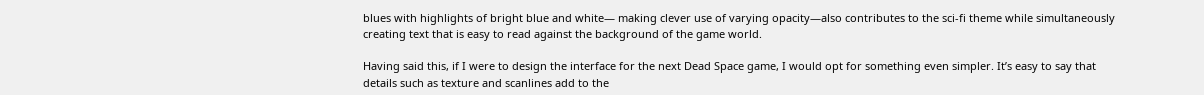blues with highlights of bright blue and white— making clever use of varying opacity—also contributes to the sci-fi theme while simultaneously creating text that is easy to read against the background of the game world.

Having said this, if I were to design the interface for the next Dead Space game, I would opt for something even simpler. It’s easy to say that details such as texture and scanlines add to the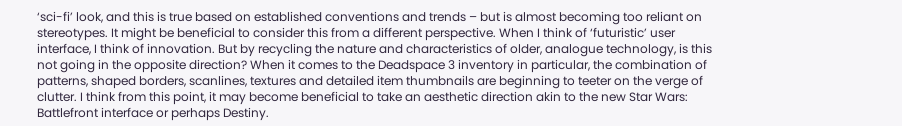‘sci-fi’ look, and this is true based on established conventions and trends – but is almost becoming too reliant on stereotypes. It might be beneficial to consider this from a different perspective. When I think of ‘futuristic’ user interface, I think of innovation. But by recycling the nature and characteristics of older, analogue technology, is this not going in the opposite direction? When it comes to the Deadspace 3 inventory in particular, the combination of patterns, shaped borders, scanlines, textures and detailed item thumbnails are beginning to teeter on the verge of clutter. I think from this point, it may become beneficial to take an aesthetic direction akin to the new Star Wars: Battlefront interface or perhaps Destiny.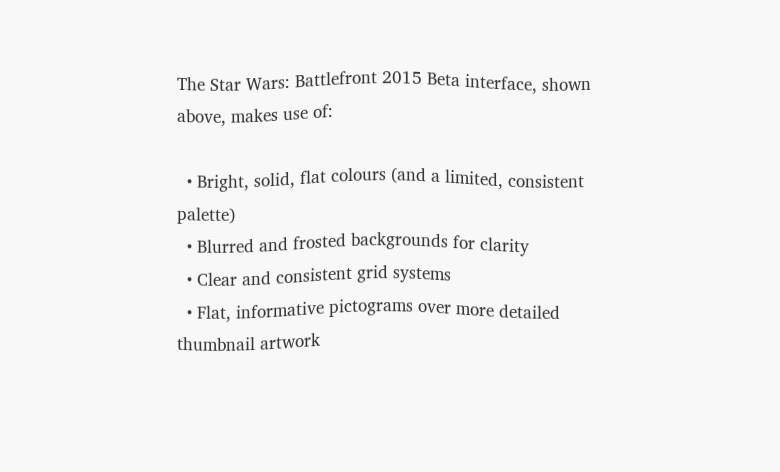The Star Wars: Battlefront 2015 Beta interface, shown above, makes use of:

  • Bright, solid, flat colours (and a limited, consistent palette)
  • Blurred and frosted backgrounds for clarity
  • Clear and consistent grid systems
  • Flat, informative pictograms over more detailed thumbnail artwork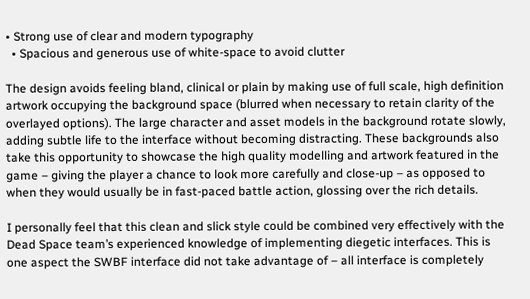• Strong use of clear and modern typography
  • Spacious and generous use of white-space to avoid clutter

The design avoids feeling bland, clinical or plain by making use of full scale, high definition artwork occupying the background space (blurred when necessary to retain clarity of the overlayed options). The large character and asset models in the background rotate slowly, adding subtle life to the interface without becoming distracting. These backgrounds also take this opportunity to showcase the high quality modelling and artwork featured in the game – giving the player a chance to look more carefully and close-up – as opposed to when they would usually be in fast-paced battle action, glossing over the rich details.

I personally feel that this clean and slick style could be combined very effectively with the Dead Space team’s experienced knowledge of implementing diegetic interfaces. This is one aspect the SWBF interface did not take advantage of – all interface is completely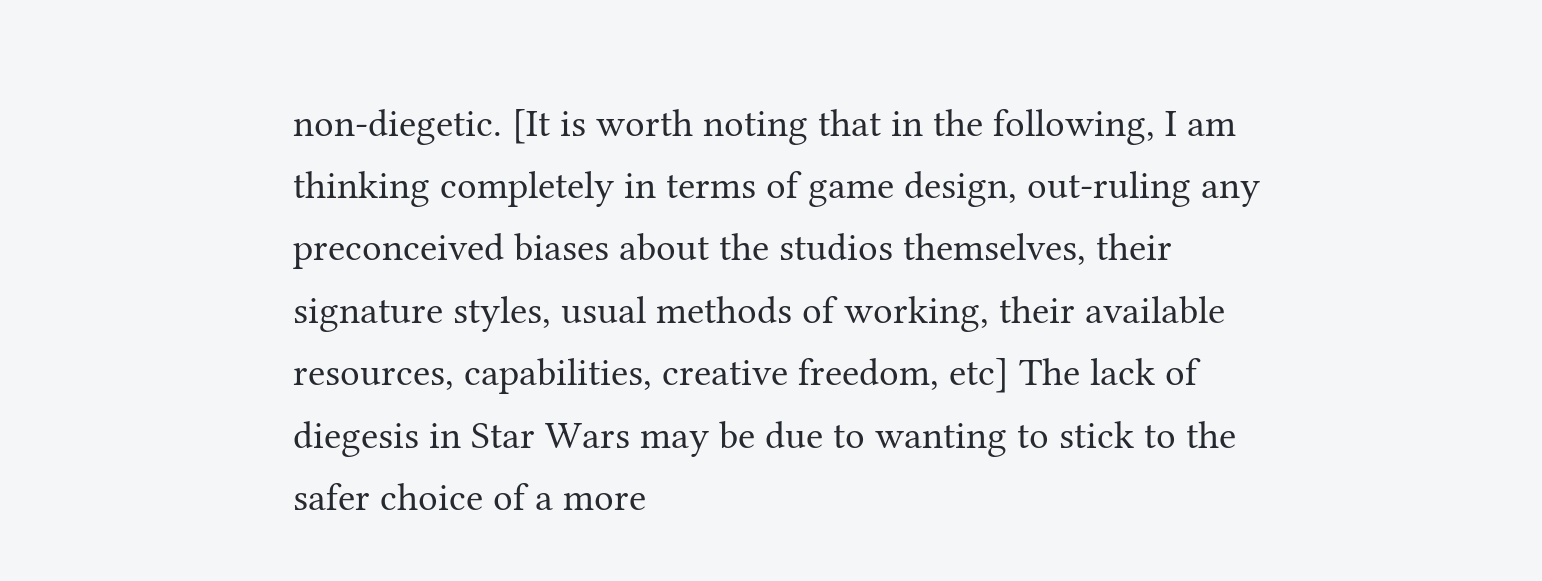non-diegetic. [It is worth noting that in the following, I am thinking completely in terms of game design, out-ruling any preconceived biases about the studios themselves, their signature styles, usual methods of working, their available resources, capabilities, creative freedom, etc] The lack of diegesis in Star Wars may be due to wanting to stick to the safer choice of a more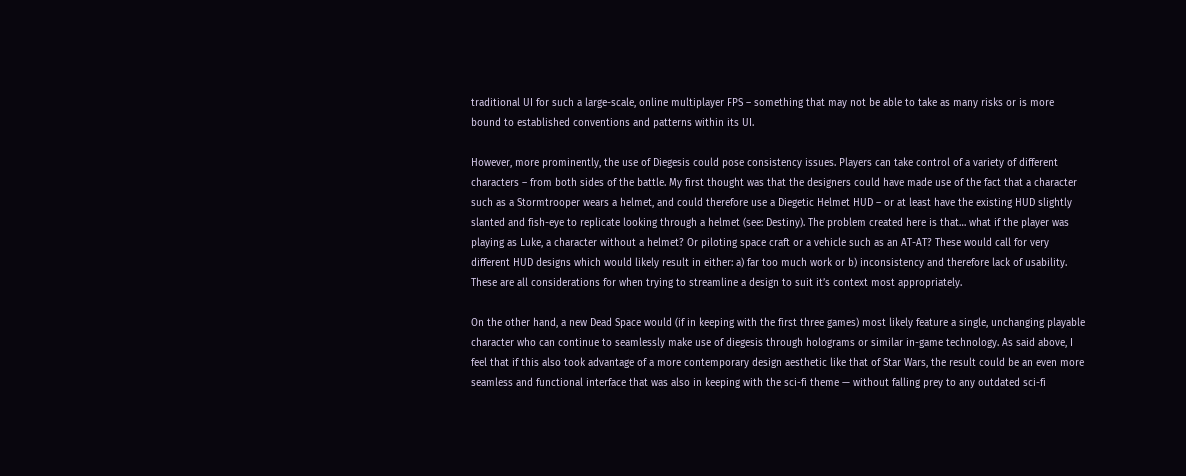traditional UI for such a large-scale, online multiplayer FPS – something that may not be able to take as many risks or is more bound to established conventions and patterns within its UI.

However, more prominently, the use of Diegesis could pose consistency issues. Players can take control of a variety of different characters – from both sides of the battle. My first thought was that the designers could have made use of the fact that a character such as a Stormtrooper wears a helmet, and could therefore use a Diegetic Helmet HUD – or at least have the existing HUD slightly slanted and fish-eye to replicate looking through a helmet (see: Destiny). The problem created here is that… what if the player was playing as Luke, a character without a helmet? Or piloting space craft or a vehicle such as an AT-AT? These would call for very different HUD designs which would likely result in either: a) far too much work or b) inconsistency and therefore lack of usability. These are all considerations for when trying to streamline a design to suit it’s context most appropriately.

On the other hand, a new Dead Space would (if in keeping with the first three games) most likely feature a single, unchanging playable character who can continue to seamlessly make use of diegesis through holograms or similar in-game technology. As said above, I feel that if this also took advantage of a more contemporary design aesthetic like that of Star Wars, the result could be an even more seamless and functional interface that was also in keeping with the sci-fi theme — without falling prey to any outdated sci-fi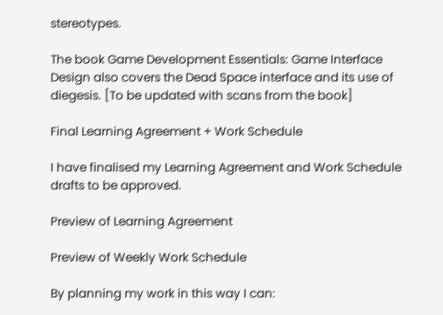stereotypes.

The book Game Development Essentials: Game Interface Design also covers the Dead Space interface and its use of diegesis. [To be updated with scans from the book]

Final Learning Agreement + Work Schedule

I have finalised my Learning Agreement and Work Schedule drafts to be approved.

Preview of Learning Agreement

Preview of Weekly Work Schedule

By planning my work in this way I can: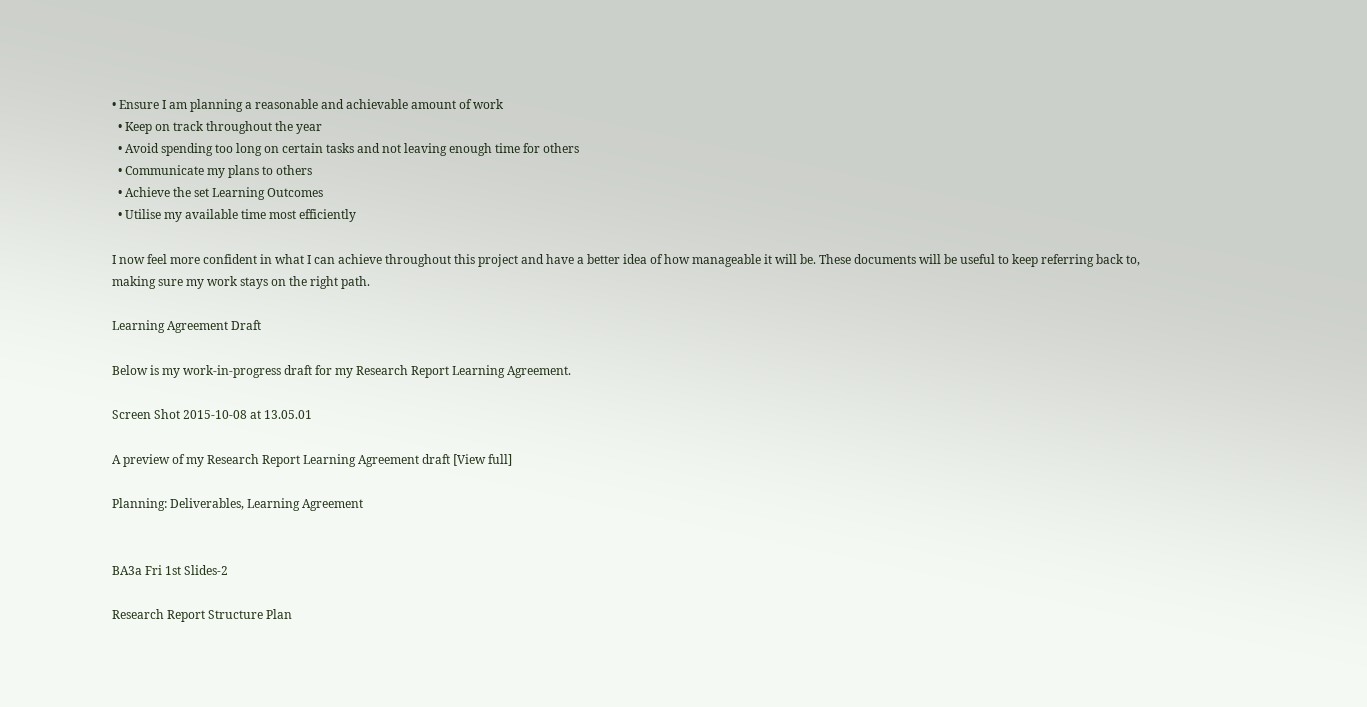• Ensure I am planning a reasonable and achievable amount of work
  • Keep on track throughout the year
  • Avoid spending too long on certain tasks and not leaving enough time for others
  • Communicate my plans to others
  • Achieve the set Learning Outcomes
  • Utilise my available time most efficiently

I now feel more confident in what I can achieve throughout this project and have a better idea of how manageable it will be. These documents will be useful to keep referring back to, making sure my work stays on the right path.

Learning Agreement Draft

Below is my work-in-progress draft for my Research Report Learning Agreement.

Screen Shot 2015-10-08 at 13.05.01

A preview of my Research Report Learning Agreement draft [View full]

Planning: Deliverables, Learning Agreement


BA3a Fri 1st Slides-2

Research Report Structure Plan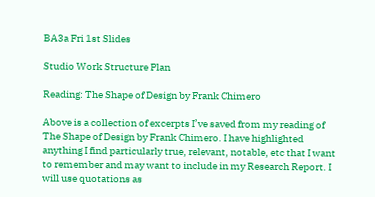BA3a Fri 1st Slides

Studio Work Structure Plan

Reading: The Shape of Design by Frank Chimero

Above is a collection of excerpts I’ve saved from my reading of The Shape of Design by Frank Chimero. I have highlighted anything I find particularly true, relevant, notable, etc that I want to remember and may want to include in my Research Report. I will use quotations as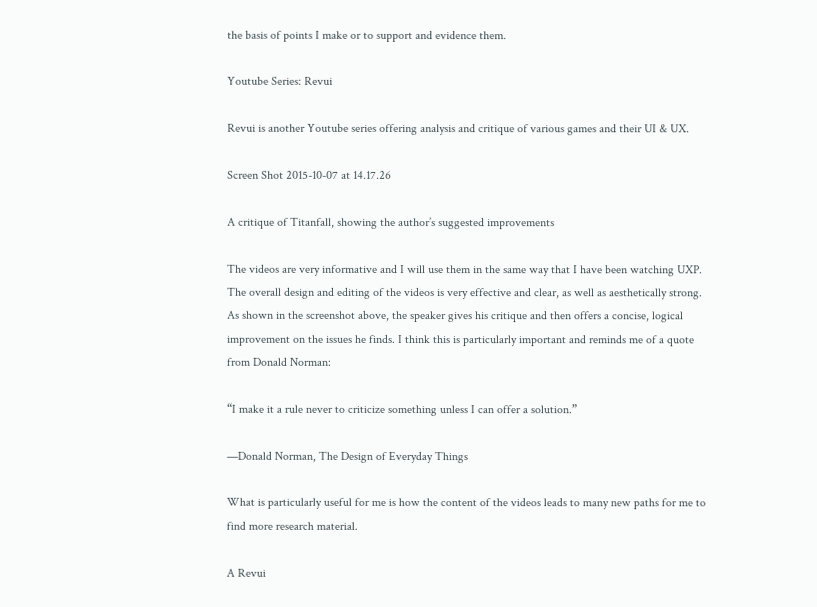the basis of points I make or to support and evidence them.

Youtube Series: Revui

Revui is another Youtube series offering analysis and critique of various games and their UI & UX.

Screen Shot 2015-10-07 at 14.17.26

A critique of Titanfall, showing the author’s suggested improvements

The videos are very informative and I will use them in the same way that I have been watching UXP. The overall design and editing of the videos is very effective and clear, as well as aesthetically strong. As shown in the screenshot above, the speaker gives his critique and then offers a concise, logical improvement on the issues he finds. I think this is particularly important and reminds me of a quote from Donald Norman:

“I make it a rule never to criticize something unless I can offer a solution.”

—Donald Norman, The Design of Everyday Things

What is particularly useful for me is how the content of the videos leads to many new paths for me to find more research material.

A Revui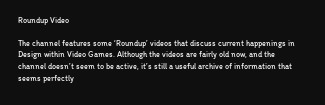Roundup Video

The channel features some ‘Roundup’ videos that discuss current happenings in Design within Video Games. Although the videos are fairly old now, and the channel doesn’t seem to be active, it’s still a useful archive of information that seems perfectly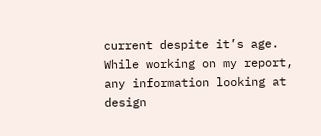current despite it’s age. While working on my report, any information looking at design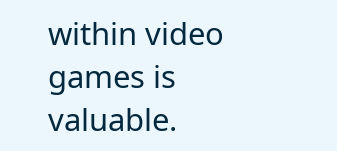within video games is valuable.